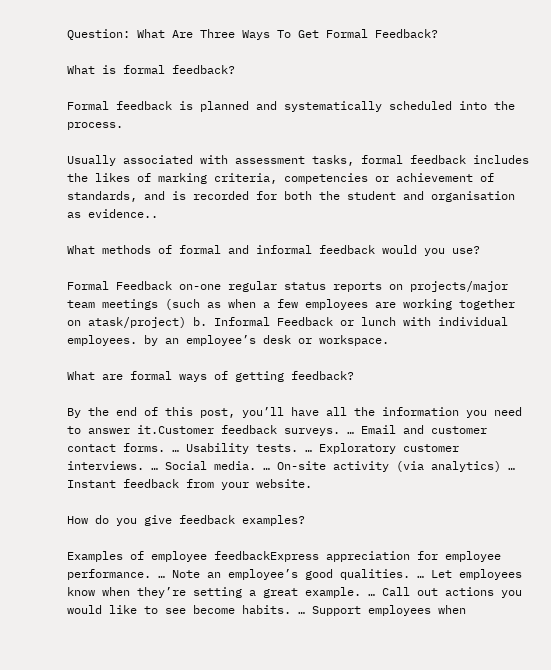Question: What Are Three Ways To Get Formal Feedback?

What is formal feedback?

Formal feedback is planned and systematically scheduled into the process.

Usually associated with assessment tasks, formal feedback includes the likes of marking criteria, competencies or achievement of standards, and is recorded for both the student and organisation as evidence..

What methods of formal and informal feedback would you use?

Formal Feedback on-one regular status reports on projects/major team meetings (such as when a few employees are working together on atask/project) b. Informal Feedback or lunch with individual employees. by an employee’s desk or workspace.

What are formal ways of getting feedback?

By the end of this post, you’ll have all the information you need to answer it.Customer feedback surveys. … Email and customer contact forms. … Usability tests. … Exploratory customer interviews. … Social media. … On-site activity (via analytics) … Instant feedback from your website.

How do you give feedback examples?

Examples of employee feedbackExpress appreciation for employee performance. … Note an employee’s good qualities. … Let employees know when they’re setting a great example. … Call out actions you would like to see become habits. … Support employees when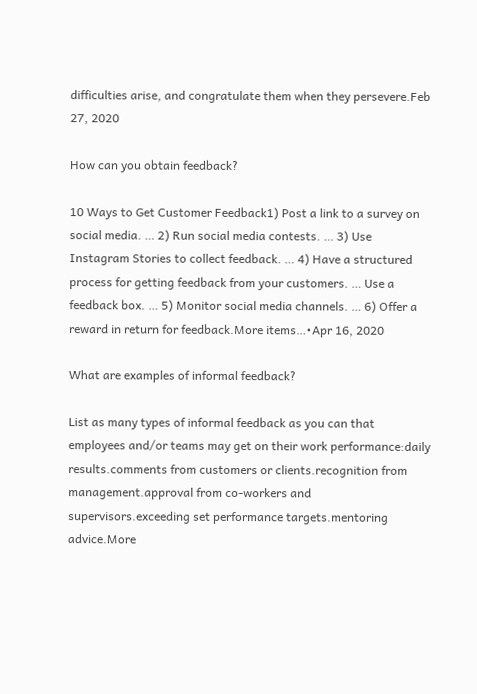difficulties arise, and congratulate them when they persevere.Feb 27, 2020

How can you obtain feedback?

10 Ways to Get Customer Feedback1) Post a link to a survey on social media. … 2) Run social media contests. … 3) Use Instagram Stories to collect feedback. … 4) Have a structured process for getting feedback from your customers. … Use a feedback box. … 5) Monitor social media channels. … 6) Offer a reward in return for feedback.More items…•Apr 16, 2020

What are examples of informal feedback?

List as many types of informal feedback as you can that employees and/or teams may get on their work performance:daily results.comments from customers or clients.recognition from management.approval from co-workers and supervisors.exceeding set performance targets.mentoring advice.More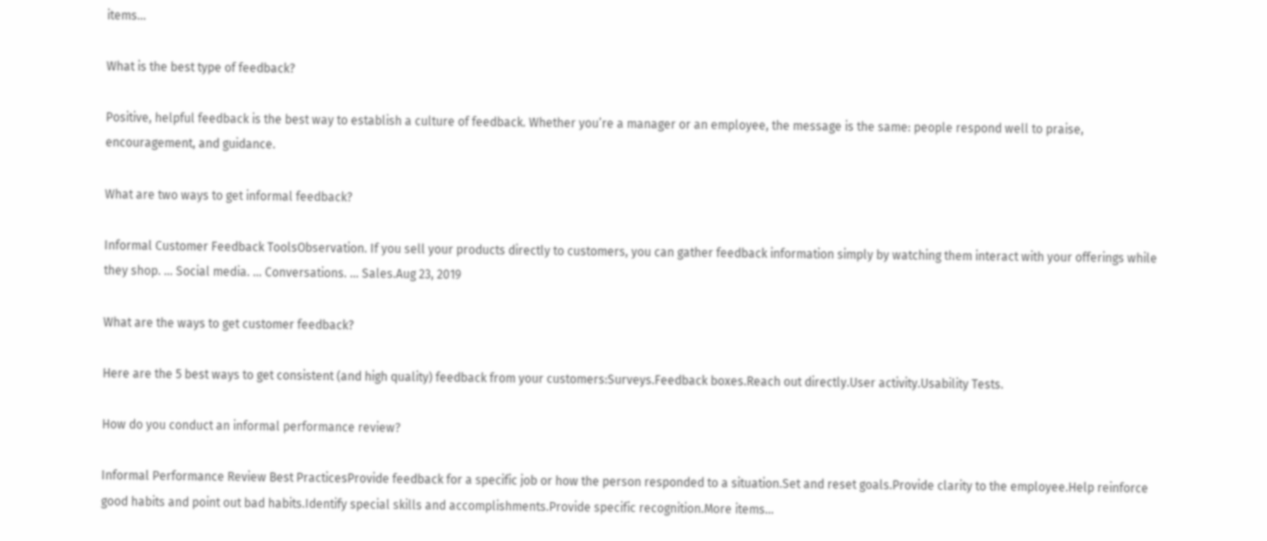items…

What is the best type of feedback?

Positive, helpful feedback is the best way to establish a culture of feedback. Whether you’re a manager or an employee, the message is the same: people respond well to praise, encouragement, and guidance.

What are two ways to get informal feedback?

Informal Customer Feedback ToolsObservation. If you sell your products directly to customers, you can gather feedback information simply by watching them interact with your offerings while they shop. … Social media. … Conversations. … Sales.Aug 23, 2019

What are the ways to get customer feedback?

Here are the 5 best ways to get consistent (and high quality) feedback from your customers:Surveys.Feedback boxes.Reach out directly.User activity.Usability Tests.

How do you conduct an informal performance review?

Informal Performance Review Best PracticesProvide feedback for a specific job or how the person responded to a situation.Set and reset goals.Provide clarity to the employee.Help reinforce good habits and point out bad habits.Identify special skills and accomplishments.Provide specific recognition.More items…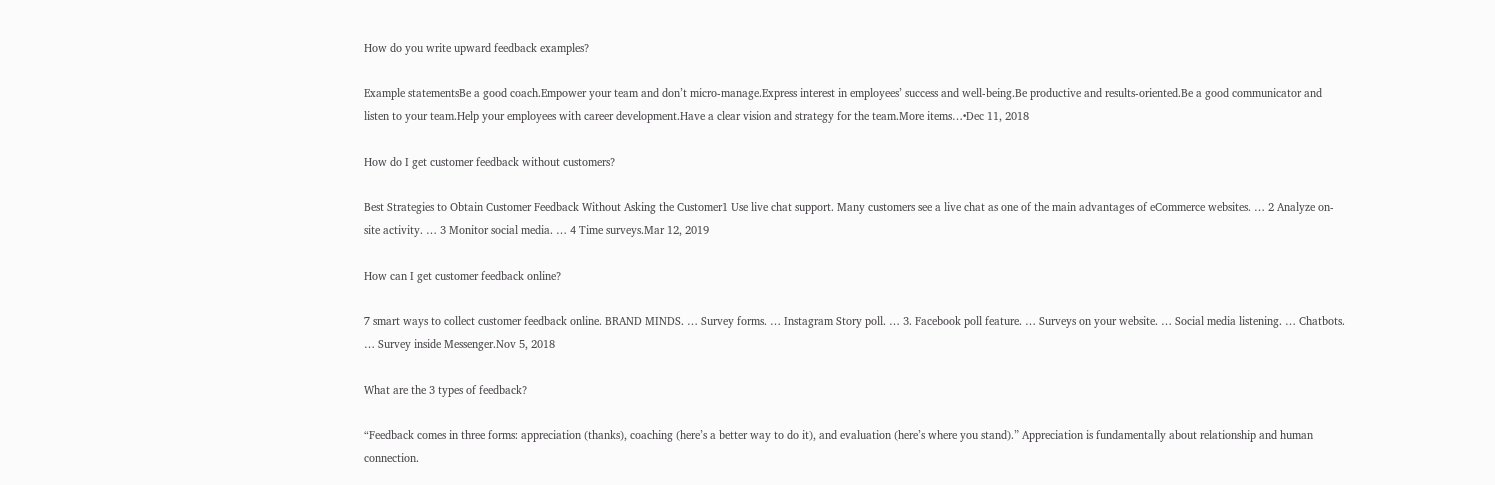How do you write upward feedback examples?

Example statementsBe a good coach.Empower your team and don’t micro-manage.Express interest in employees’ success and well-being.Be productive and results-oriented.Be a good communicator and listen to your team.Help your employees with career development.Have a clear vision and strategy for the team.More items…•Dec 11, 2018

How do I get customer feedback without customers?

Best Strategies to Obtain Customer Feedback Without Asking the Customer1 Use live chat support. Many customers see a live chat as one of the main advantages of eCommerce websites. … 2 Analyze on-site activity. … 3 Monitor social media. … 4 Time surveys.Mar 12, 2019

How can I get customer feedback online?

7 smart ways to collect customer feedback online. BRAND MINDS. … Survey forms. … Instagram Story poll. … 3. Facebook poll feature. … Surveys on your website. … Social media listening. … Chatbots. … Survey inside Messenger.Nov 5, 2018

What are the 3 types of feedback?

“Feedback comes in three forms: appreciation (thanks), coaching (here’s a better way to do it), and evaluation (here’s where you stand).” Appreciation is fundamentally about relationship and human connection.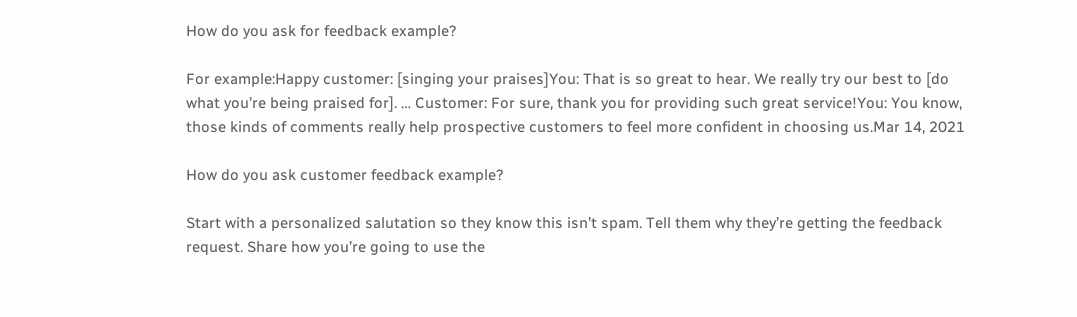How do you ask for feedback example?

For example:Happy customer: [singing your praises]You: That is so great to hear. We really try our best to [do what you’re being praised for]. … Customer: For sure, thank you for providing such great service!You: You know, those kinds of comments really help prospective customers to feel more confident in choosing us.Mar 14, 2021

How do you ask customer feedback example?

Start with a personalized salutation so they know this isn’t spam. Tell them why they’re getting the feedback request. Share how you’re going to use the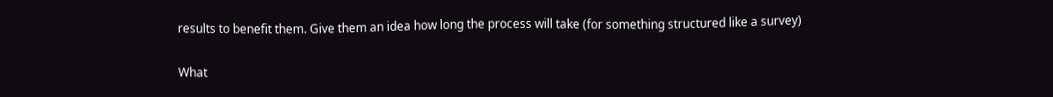results to benefit them. Give them an idea how long the process will take (for something structured like a survey)

What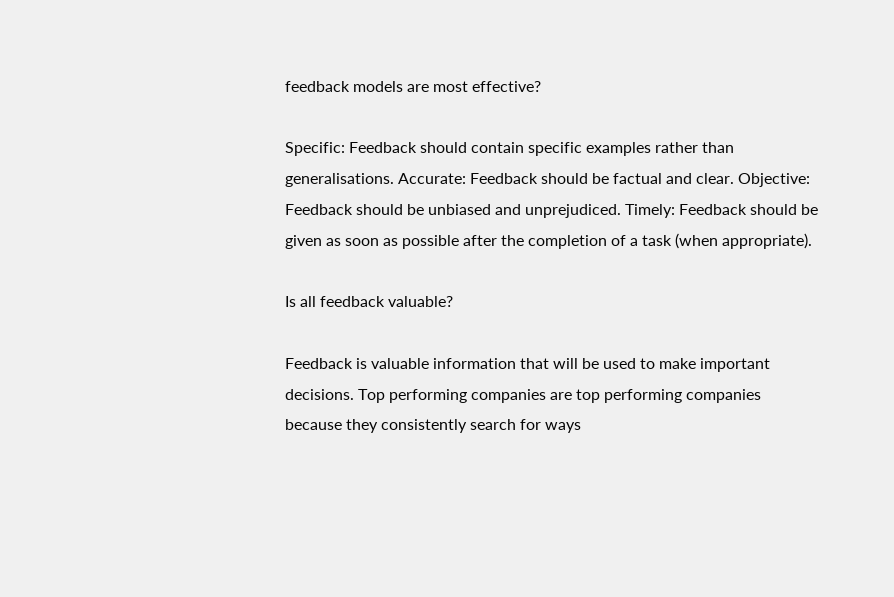feedback models are most effective?

Specific: Feedback should contain specific examples rather than generalisations. Accurate: Feedback should be factual and clear. Objective: Feedback should be unbiased and unprejudiced. Timely: Feedback should be given as soon as possible after the completion of a task (when appropriate).

Is all feedback valuable?

Feedback is valuable information that will be used to make important decisions. Top performing companies are top performing companies because they consistently search for ways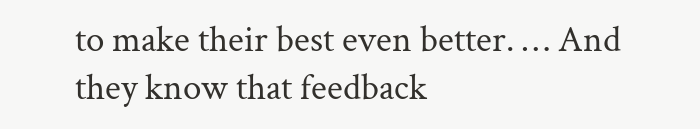to make their best even better. … And they know that feedback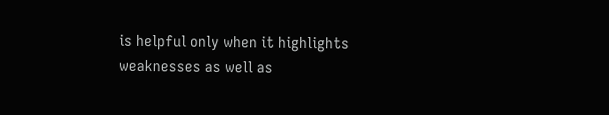is helpful only when it highlights weaknesses as well as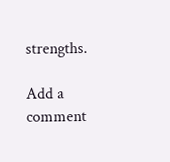strengths.

Add a comment